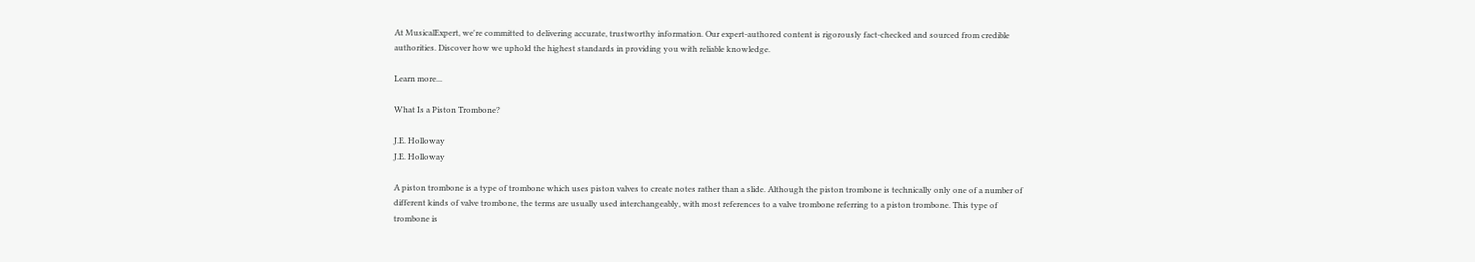At MusicalExpert, we're committed to delivering accurate, trustworthy information. Our expert-authored content is rigorously fact-checked and sourced from credible authorities. Discover how we uphold the highest standards in providing you with reliable knowledge.

Learn more...

What Is a Piston Trombone?

J.E. Holloway
J.E. Holloway

A piston trombone is a type of trombone which uses piston valves to create notes rather than a slide. Although the piston trombone is technically only one of a number of different kinds of valve trombone, the terms are usually used interchangeably, with most references to a valve trombone referring to a piston trombone. This type of trombone is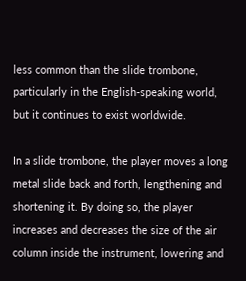less common than the slide trombone, particularly in the English-speaking world, but it continues to exist worldwide.

In a slide trombone, the player moves a long metal slide back and forth, lengthening and shortening it. By doing so, the player increases and decreases the size of the air column inside the instrument, lowering and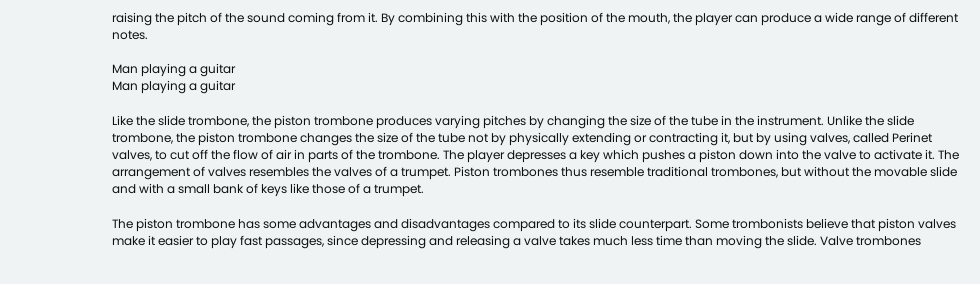raising the pitch of the sound coming from it. By combining this with the position of the mouth, the player can produce a wide range of different notes.

Man playing a guitar
Man playing a guitar

Like the slide trombone, the piston trombone produces varying pitches by changing the size of the tube in the instrument. Unlike the slide trombone, the piston trombone changes the size of the tube not by physically extending or contracting it, but by using valves, called Perinet valves, to cut off the flow of air in parts of the trombone. The player depresses a key which pushes a piston down into the valve to activate it. The arrangement of valves resembles the valves of a trumpet. Piston trombones thus resemble traditional trombones, but without the movable slide and with a small bank of keys like those of a trumpet.

The piston trombone has some advantages and disadvantages compared to its slide counterpart. Some trombonists believe that piston valves make it easier to play fast passages, since depressing and releasing a valve takes much less time than moving the slide. Valve trombones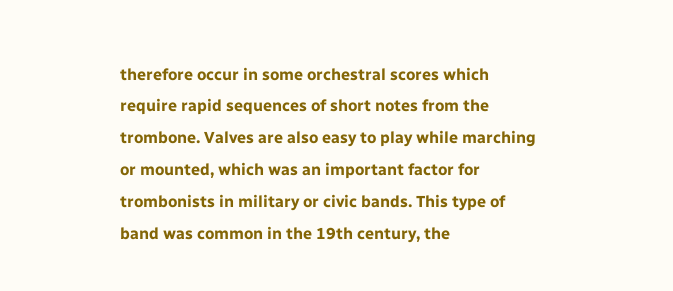therefore occur in some orchestral scores which require rapid sequences of short notes from the trombone. Valves are also easy to play while marching or mounted, which was an important factor for trombonists in military or civic bands. This type of band was common in the 19th century, the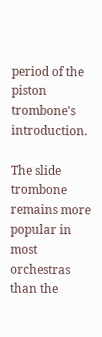period of the piston trombone's introduction.

The slide trombone remains more popular in most orchestras than the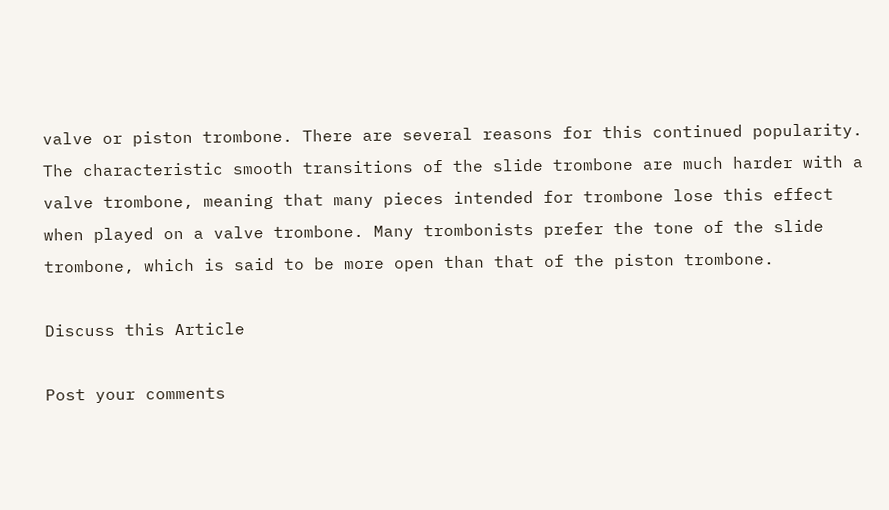valve or piston trombone. There are several reasons for this continued popularity. The characteristic smooth transitions of the slide trombone are much harder with a valve trombone, meaning that many pieces intended for trombone lose this effect when played on a valve trombone. Many trombonists prefer the tone of the slide trombone, which is said to be more open than that of the piston trombone.

Discuss this Article

Post your comments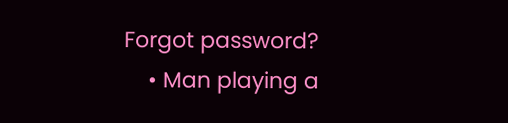Forgot password?
    • Man playing a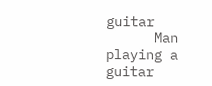guitar
      Man playing a guitar